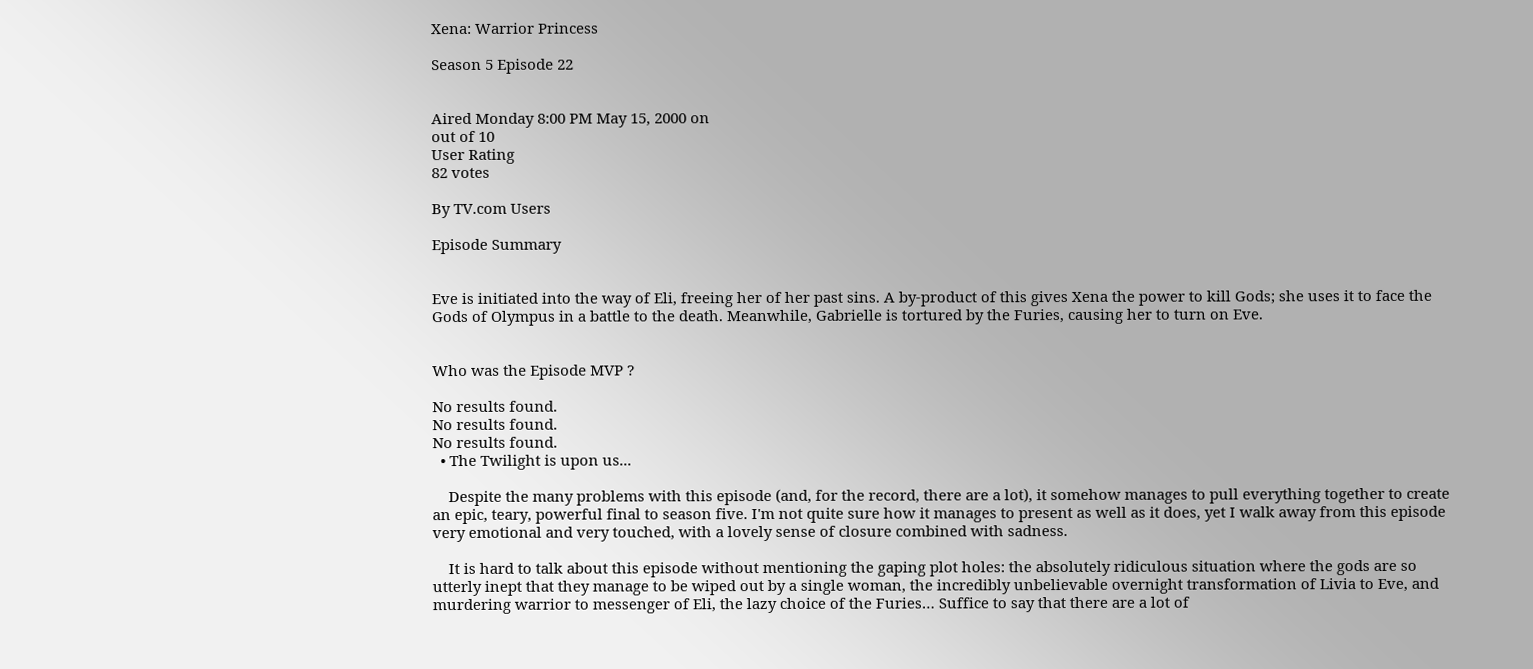Xena: Warrior Princess

Season 5 Episode 22


Aired Monday 8:00 PM May 15, 2000 on
out of 10
User Rating
82 votes

By TV.com Users

Episode Summary


Eve is initiated into the way of Eli, freeing her of her past sins. A by-product of this gives Xena the power to kill Gods; she uses it to face the Gods of Olympus in a battle to the death. Meanwhile, Gabrielle is tortured by the Furies, causing her to turn on Eve.


Who was the Episode MVP ?

No results found.
No results found.
No results found.
  • The Twilight is upon us...

    Despite the many problems with this episode (and, for the record, there are a lot), it somehow manages to pull everything together to create an epic, teary, powerful final to season five. I'm not quite sure how it manages to present as well as it does, yet I walk away from this episode very emotional and very touched, with a lovely sense of closure combined with sadness.

    It is hard to talk about this episode without mentioning the gaping plot holes: the absolutely ridiculous situation where the gods are so utterly inept that they manage to be wiped out by a single woman, the incredibly unbelievable overnight transformation of Livia to Eve, and murdering warrior to messenger of Eli, the lazy choice of the Furies… Suffice to say that there are a lot of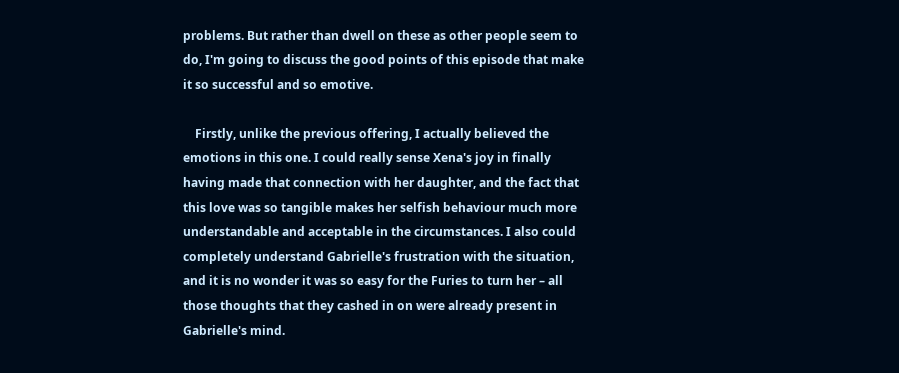problems. But rather than dwell on these as other people seem to do, I'm going to discuss the good points of this episode that make it so successful and so emotive.

    Firstly, unlike the previous offering, I actually believed the emotions in this one. I could really sense Xena's joy in finally having made that connection with her daughter, and the fact that this love was so tangible makes her selfish behaviour much more understandable and acceptable in the circumstances. I also could completely understand Gabrielle's frustration with the situation, and it is no wonder it was so easy for the Furies to turn her – all those thoughts that they cashed in on were already present in Gabrielle's mind.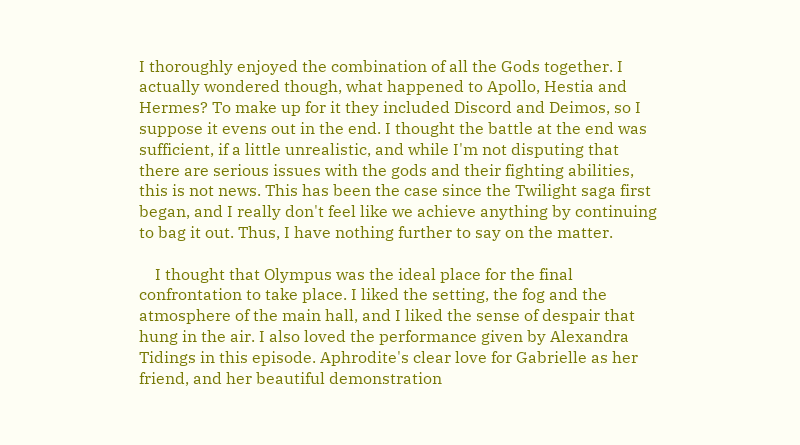I thoroughly enjoyed the combination of all the Gods together. I actually wondered though, what happened to Apollo, Hestia and Hermes? To make up for it they included Discord and Deimos, so I suppose it evens out in the end. I thought the battle at the end was sufficient, if a little unrealistic, and while I'm not disputing that there are serious issues with the gods and their fighting abilities, this is not news. This has been the case since the Twilight saga first began, and I really don't feel like we achieve anything by continuing to bag it out. Thus, I have nothing further to say on the matter.

    I thought that Olympus was the ideal place for the final confrontation to take place. I liked the setting, the fog and the atmosphere of the main hall, and I liked the sense of despair that hung in the air. I also loved the performance given by Alexandra Tidings in this episode. Aphrodite's clear love for Gabrielle as her friend, and her beautiful demonstration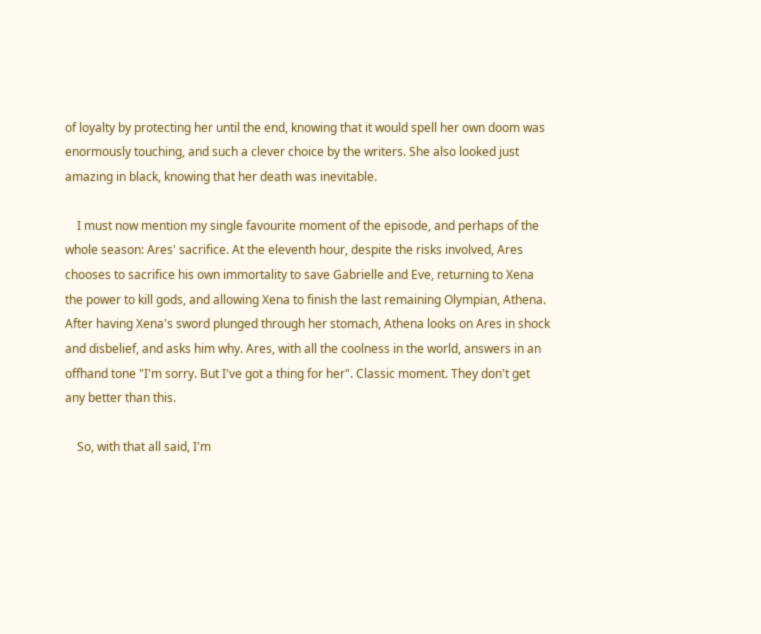of loyalty by protecting her until the end, knowing that it would spell her own doom was enormously touching, and such a clever choice by the writers. She also looked just amazing in black, knowing that her death was inevitable.

    I must now mention my single favourite moment of the episode, and perhaps of the whole season: Ares' sacrifice. At the eleventh hour, despite the risks involved, Ares chooses to sacrifice his own immortality to save Gabrielle and Eve, returning to Xena the power to kill gods, and allowing Xena to finish the last remaining Olympian, Athena. After having Xena's sword plunged through her stomach, Athena looks on Ares in shock and disbelief, and asks him why. Ares, with all the coolness in the world, answers in an offhand tone "I'm sorry. But I've got a thing for her". Classic moment. They don't get any better than this.

    So, with that all said, I'm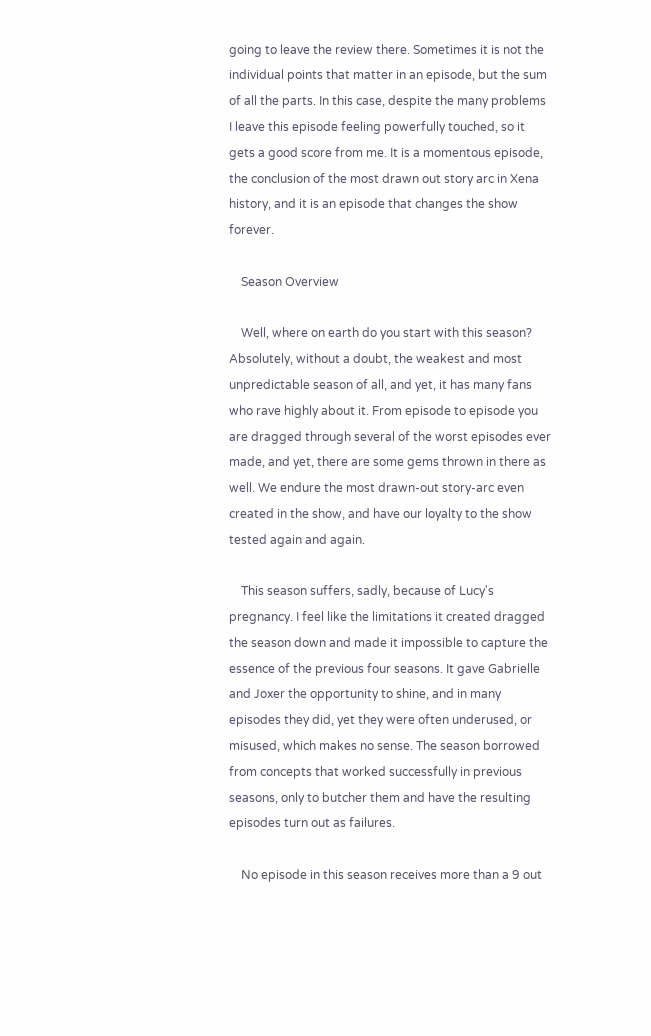going to leave the review there. Sometimes it is not the individual points that matter in an episode, but the sum of all the parts. In this case, despite the many problems I leave this episode feeling powerfully touched, so it gets a good score from me. It is a momentous episode, the conclusion of the most drawn out story arc in Xena history, and it is an episode that changes the show forever.

    Season Overview

    Well, where on earth do you start with this season? Absolutely, without a doubt, the weakest and most unpredictable season of all, and yet, it has many fans who rave highly about it. From episode to episode you are dragged through several of the worst episodes ever made, and yet, there are some gems thrown in there as well. We endure the most drawn-out story-arc even created in the show, and have our loyalty to the show tested again and again.

    This season suffers, sadly, because of Lucy's pregnancy. I feel like the limitations it created dragged the season down and made it impossible to capture the essence of the previous four seasons. It gave Gabrielle and Joxer the opportunity to shine, and in many episodes they did, yet they were often underused, or misused, which makes no sense. The season borrowed from concepts that worked successfully in previous seasons, only to butcher them and have the resulting episodes turn out as failures.

    No episode in this season receives more than a 9 out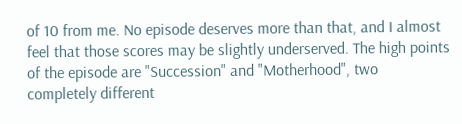of 10 from me. No episode deserves more than that, and I almost feel that those scores may be slightly underserved. The high points of the episode are "Succession" and "Motherhood", two completely different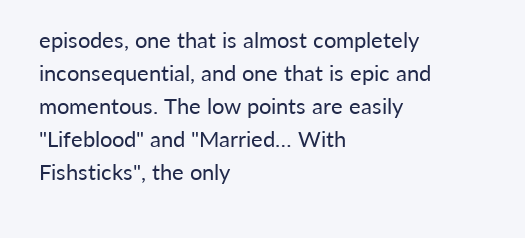episodes, one that is almost completely inconsequential, and one that is epic and momentous. The low points are easily "Lifeblood" and "Married… With Fishsticks", the only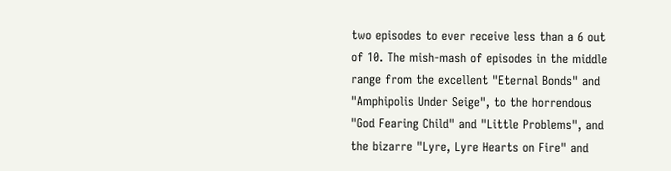two episodes to ever receive less than a 6 out of 10. The mish-mash of episodes in the middle range from the excellent "Eternal Bonds" and "Amphipolis Under Seige", to the horrendous "God Fearing Child" and "Little Problems", and the bizarre "Lyre, Lyre Hearts on Fire" and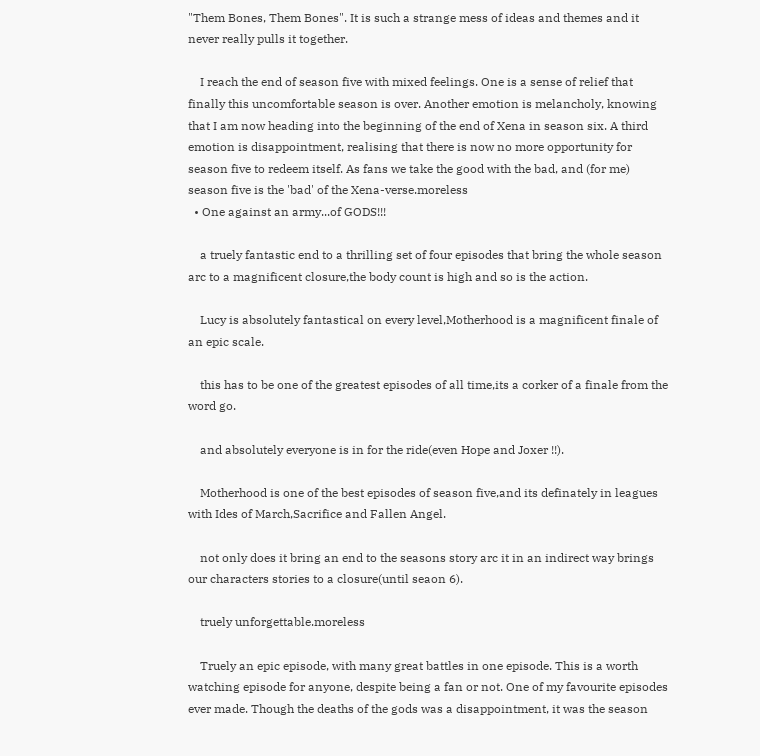"Them Bones, Them Bones". It is such a strange mess of ideas and themes and it never really pulls it together.

    I reach the end of season five with mixed feelings. One is a sense of relief that finally this uncomfortable season is over. Another emotion is melancholy, knowing that I am now heading into the beginning of the end of Xena in season six. A third emotion is disappointment, realising that there is now no more opportunity for season five to redeem itself. As fans we take the good with the bad, and (for me) season five is the 'bad' of the Xena-verse.moreless
  • One against an army...of GODS!!!

    a truely fantastic end to a thrilling set of four episodes that bring the whole season arc to a magnificent closure,the body count is high and so is the action.

    Lucy is absolutely fantastical on every level,Motherhood is a magnificent finale of an epic scale.

    this has to be one of the greatest episodes of all time,its a corker of a finale from the word go.

    and absolutely everyone is in for the ride(even Hope and Joxer !!).

    Motherhood is one of the best episodes of season five,and its definately in leagues with Ides of March,Sacrifice and Fallen Angel.

    not only does it bring an end to the seasons story arc it in an indirect way brings our characters stories to a closure(until seaon 6).

    truely unforgettable.moreless

    Truely an epic episode, with many great battles in one episode. This is a worth watching episode for anyone, despite being a fan or not. One of my favourite episodes ever made. Though the deaths of the gods was a disappointment, it was the season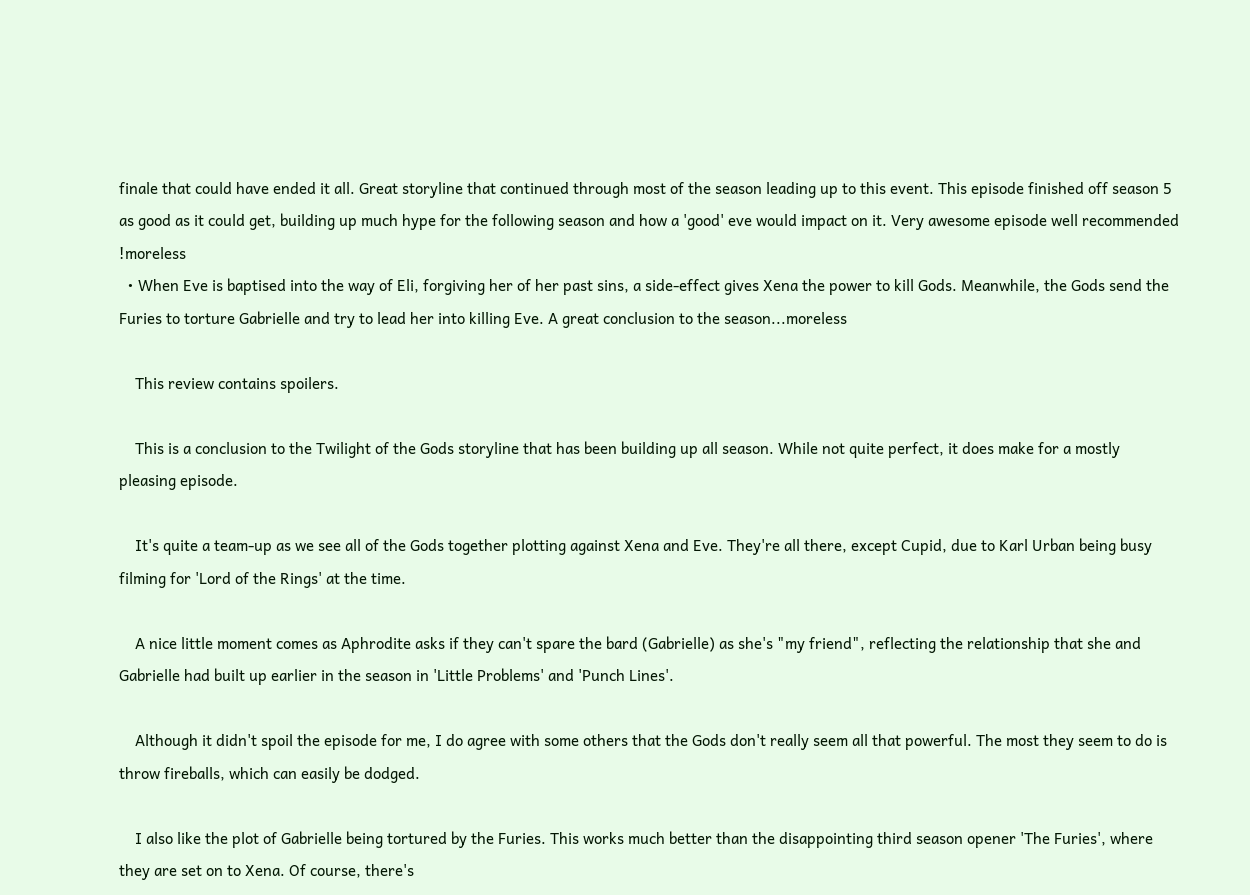finale that could have ended it all. Great storyline that continued through most of the season leading up to this event. This episode finished off season 5 as good as it could get, building up much hype for the following season and how a 'good' eve would impact on it. Very awesome episode well recommended !moreless
  • When Eve is baptised into the way of Eli, forgiving her of her past sins, a side-effect gives Xena the power to kill Gods. Meanwhile, the Gods send the Furies to torture Gabrielle and try to lead her into killing Eve. A great conclusion to the season...moreless

    This review contains spoilers.

    This is a conclusion to the Twilight of the Gods storyline that has been building up all season. While not quite perfect, it does make for a mostly pleasing episode.

    It's quite a team-up as we see all of the Gods together plotting against Xena and Eve. They're all there, except Cupid, due to Karl Urban being busy filming for 'Lord of the Rings' at the time.

    A nice little moment comes as Aphrodite asks if they can't spare the bard (Gabrielle) as she's "my friend", reflecting the relationship that she and Gabrielle had built up earlier in the season in 'Little Problems' and 'Punch Lines'.

    Although it didn't spoil the episode for me, I do agree with some others that the Gods don't really seem all that powerful. The most they seem to do is throw fireballs, which can easily be dodged.

    I also like the plot of Gabrielle being tortured by the Furies. This works much better than the disappointing third season opener 'The Furies', where they are set on to Xena. Of course, there's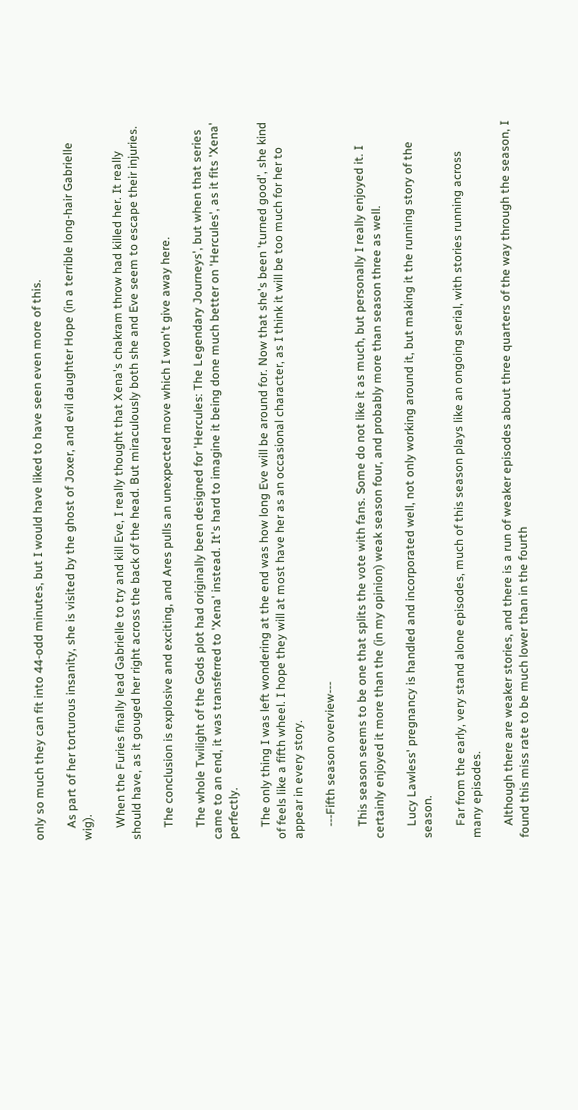only so much they can fit into 44-odd minutes, but I would have liked to have seen even more of this.

    As part of her torturous insanity, she is visited by the ghost of Joxer, and evil daughter Hope (in a terrible long-hair Gabrielle wig).

    When the Furies finally lead Gabrielle to try and kill Eve, I really thought that Xena's chakram throw had killed her. It really should have, as it gouged her right across the back of the head. But miraculously both she and Eve seem to escape their injuries.

    The conclusion is explosive and exciting, and Ares pulls an unexpected move which I won't give away here.

    The whole Twilight of the Gods plot had originally been designed for 'Hercules: The Legendary Journeys', but when that series came to an end, it was transferred to 'Xena' instead. It's hard to imagine it being done much better on 'Hercules', as it fits 'Xena' perfectly.

    The only thing I was left wondering at the end was how long Eve will be around for. Now that she's been 'turned good', she kind of feels like a fifth wheel. I hope they will at most have her as an occasional character, as I think it will be too much for her to appear in every story.

    ---Fifth season overview---

    This season seems to be one that splits the vote with fans. Some do not like it as much, but personally I really enjoyed it. I certainly enjoyed it more than the (in my opinion) weak season four, and probably more than season three as well.

    Lucy Lawless' pregnancy is handled and incorporated well, not only working around it, but making it the running story of the season.

    Far from the early, very stand alone episodes, much of this season plays like an ongoing serial, with stories running across many episodes.

    Although there are weaker stories, and there is a run of weaker episodes about three quarters of the way through the season, I found this miss rate to be much lower than in the fourth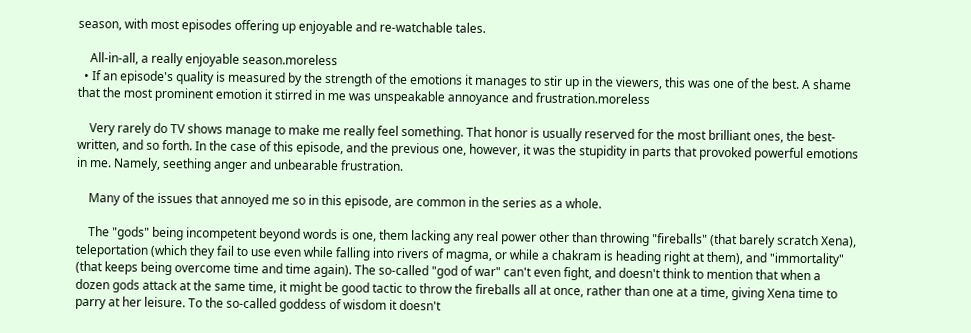season, with most episodes offering up enjoyable and re-watchable tales.

    All-in-all, a really enjoyable season.moreless
  • If an episode's quality is measured by the strength of the emotions it manages to stir up in the viewers, this was one of the best. A shame that the most prominent emotion it stirred in me was unspeakable annoyance and frustration.moreless

    Very rarely do TV shows manage to make me really feel something. That honor is usually reserved for the most brilliant ones, the best-written, and so forth. In the case of this episode, and the previous one, however, it was the stupidity in parts that provoked powerful emotions in me. Namely, seething anger and unbearable frustration.

    Many of the issues that annoyed me so in this episode, are common in the series as a whole.

    The "gods" being incompetent beyond words is one, them lacking any real power other than throwing "fireballs" (that barely scratch Xena), teleportation (which they fail to use even while falling into rivers of magma, or while a chakram is heading right at them), and "immortality" (that keeps being overcome time and time again). The so-called "god of war" can't even fight, and doesn't think to mention that when a dozen gods attack at the same time, it might be good tactic to throw the fireballs all at once, rather than one at a time, giving Xena time to parry at her leisure. To the so-called goddess of wisdom it doesn't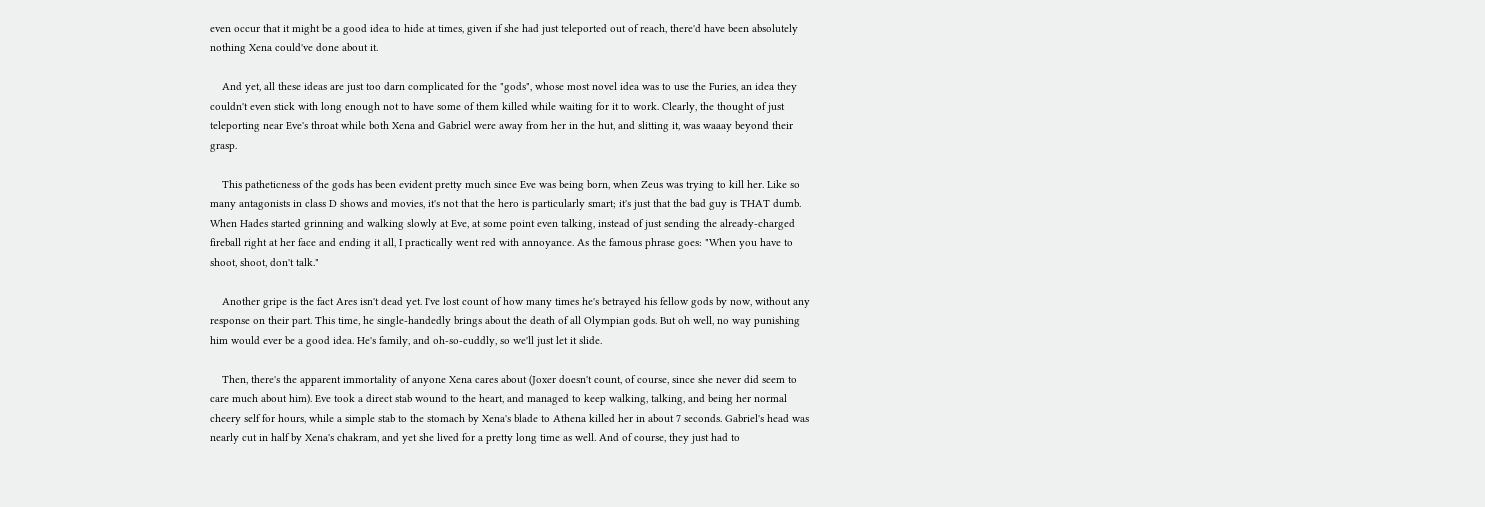even occur that it might be a good idea to hide at times, given if she had just teleported out of reach, there'd have been absolutely nothing Xena could've done about it.

    And yet, all these ideas are just too darn complicated for the "gods", whose most novel idea was to use the Furies, an idea they couldn't even stick with long enough not to have some of them killed while waiting for it to work. Clearly, the thought of just teleporting near Eve's throat while both Xena and Gabriel were away from her in the hut, and slitting it, was waaay beyond their grasp.

    This patheticness of the gods has been evident pretty much since Eve was being born, when Zeus was trying to kill her. Like so many antagonists in class D shows and movies, it's not that the hero is particularly smart; it's just that the bad guy is THAT dumb. When Hades started grinning and walking slowly at Eve, at some point even talking, instead of just sending the already-charged fireball right at her face and ending it all, I practically went red with annoyance. As the famous phrase goes: "When you have to shoot, shoot, don't talk."

    Another gripe is the fact Ares isn't dead yet. I've lost count of how many times he's betrayed his fellow gods by now, without any response on their part. This time, he single-handedly brings about the death of all Olympian gods. But oh well, no way punishing him would ever be a good idea. He's family, and oh-so-cuddly, so we'll just let it slide.

    Then, there's the apparent immortality of anyone Xena cares about (Joxer doesn't count, of course, since she never did seem to care much about him). Eve took a direct stab wound to the heart, and managed to keep walking, talking, and being her normal cheery self for hours, while a simple stab to the stomach by Xena's blade to Athena killed her in about 7 seconds. Gabriel's head was nearly cut in half by Xena's chakram, and yet she lived for a pretty long time as well. And of course, they just had to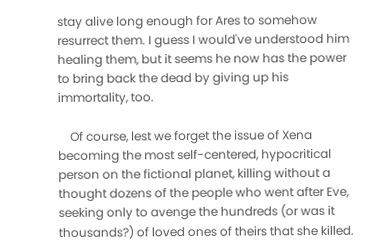stay alive long enough for Ares to somehow resurrect them. I guess I would've understood him healing them, but it seems he now has the power to bring back the dead by giving up his immortality, too.

    Of course, lest we forget the issue of Xena becoming the most self-centered, hypocritical person on the fictional planet, killing without a thought dozens of the people who went after Eve, seeking only to avenge the hundreds (or was it thousands?) of loved ones of theirs that she killed.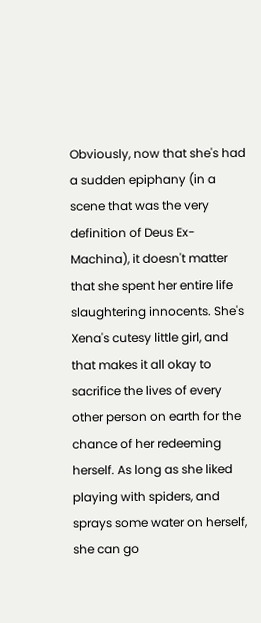Obviously, now that she's had a sudden epiphany (in a scene that was the very definition of Deus Ex-Machina), it doesn't matter that she spent her entire life slaughtering innocents. She's Xena's cutesy little girl, and that makes it all okay to sacrifice the lives of every other person on earth for the chance of her redeeming herself. As long as she liked playing with spiders, and sprays some water on herself, she can go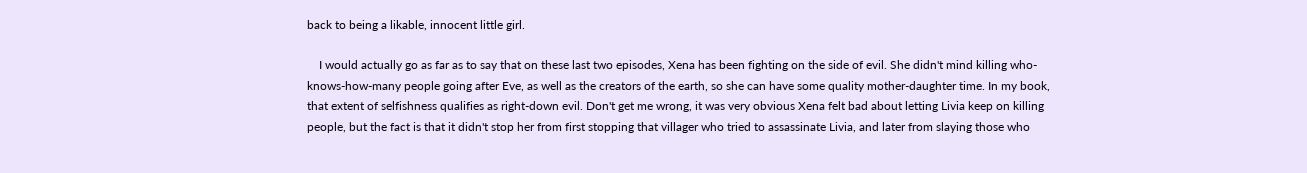back to being a likable, innocent little girl.

    I would actually go as far as to say that on these last two episodes, Xena has been fighting on the side of evil. She didn't mind killing who-knows-how-many people going after Eve, as well as the creators of the earth, so she can have some quality mother-daughter time. In my book, that extent of selfishness qualifies as right-down evil. Don't get me wrong, it was very obvious Xena felt bad about letting Livia keep on killing people, but the fact is that it didn't stop her from first stopping that villager who tried to assassinate Livia, and later from slaying those who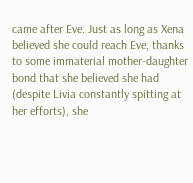came after Eve. Just as long as Xena believed she could reach Eve, thanks to some immaterial mother-daughter bond that she believed she had (despite Livia constantly spitting at her efforts), she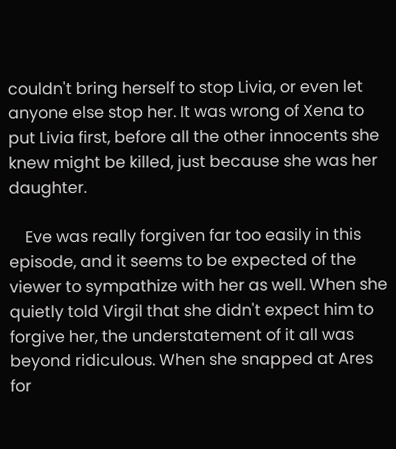couldn't bring herself to stop Livia, or even let anyone else stop her. It was wrong of Xena to put Livia first, before all the other innocents she knew might be killed, just because she was her daughter.

    Eve was really forgiven far too easily in this episode, and it seems to be expected of the viewer to sympathize with her as well. When she quietly told Virgil that she didn't expect him to forgive her, the understatement of it all was beyond ridiculous. When she snapped at Ares for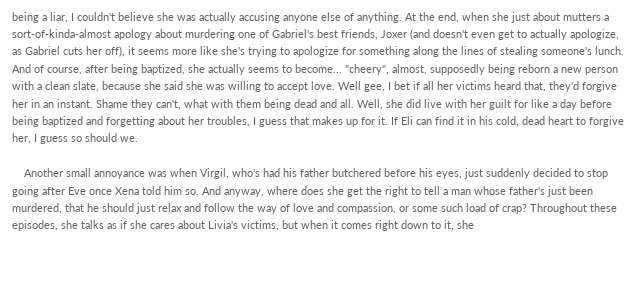being a liar, I couldn't believe she was actually accusing anyone else of anything. At the end, when she just about mutters a sort-of-kinda-almost apology about murdering one of Gabriel's best friends, Joxer (and doesn't even get to actually apologize, as Gabriel cuts her off), it seems more like she's trying to apologize for something along the lines of stealing someone's lunch. And of course, after being baptized, she actually seems to become... "cheery", almost, supposedly being reborn a new person with a clean slate, because she said she was willing to accept love. Well gee, I bet if all her victims heard that, they'd forgive her in an instant. Shame they can't, what with them being dead and all. Well, she did live with her guilt for like a day before being baptized and forgetting about her troubles, I guess that makes up for it. If Eli can find it in his cold, dead heart to forgive her, I guess so should we.

    Another small annoyance was when Virgil, who's had his father butchered before his eyes, just suddenly decided to stop going after Eve once Xena told him so. And anyway, where does she get the right to tell a man whose father's just been murdered, that he should just relax and follow the way of love and compassion, or some such load of crap? Throughout these episodes, she talks as if she cares about Livia's victims, but when it comes right down to it, she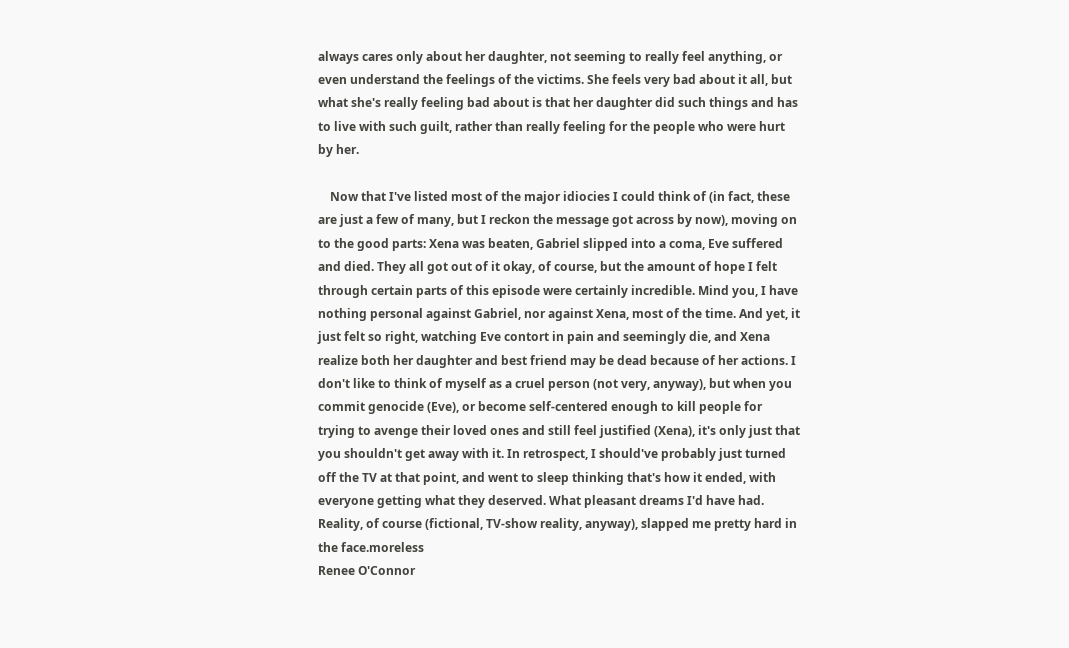always cares only about her daughter, not seeming to really feel anything, or even understand the feelings of the victims. She feels very bad about it all, but what she's really feeling bad about is that her daughter did such things and has to live with such guilt, rather than really feeling for the people who were hurt by her.

    Now that I've listed most of the major idiocies I could think of (in fact, these are just a few of many, but I reckon the message got across by now), moving on to the good parts: Xena was beaten, Gabriel slipped into a coma, Eve suffered and died. They all got out of it okay, of course, but the amount of hope I felt through certain parts of this episode were certainly incredible. Mind you, I have nothing personal against Gabriel, nor against Xena, most of the time. And yet, it just felt so right, watching Eve contort in pain and seemingly die, and Xena realize both her daughter and best friend may be dead because of her actions. I don't like to think of myself as a cruel person (not very, anyway), but when you commit genocide (Eve), or become self-centered enough to kill people for trying to avenge their loved ones and still feel justified (Xena), it's only just that you shouldn't get away with it. In retrospect, I should've probably just turned off the TV at that point, and went to sleep thinking that's how it ended, with everyone getting what they deserved. What pleasant dreams I'd have had. Reality, of course (fictional, TV-show reality, anyway), slapped me pretty hard in the face.moreless
Renee O'Connor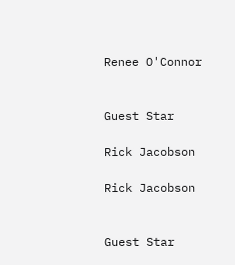Renee O'Connor


Guest Star

Rick Jacobson

Rick Jacobson


Guest Star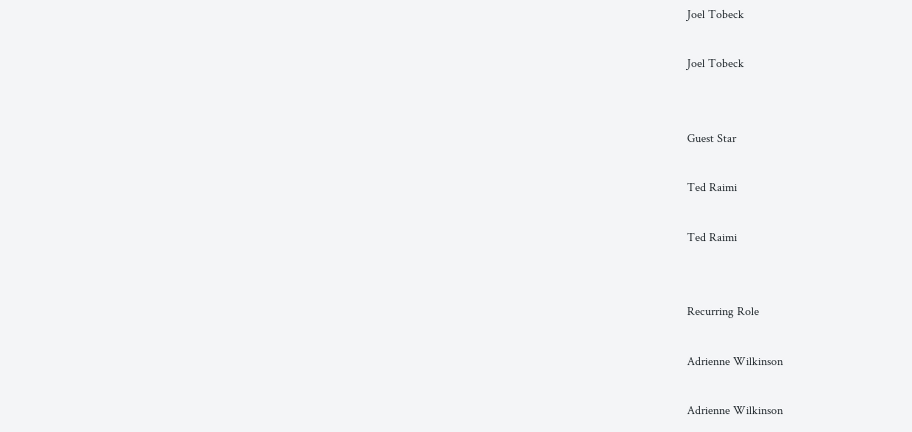Joel Tobeck

Joel Tobeck


Guest Star

Ted Raimi

Ted Raimi


Recurring Role

Adrienne Wilkinson

Adrienne Wilkinson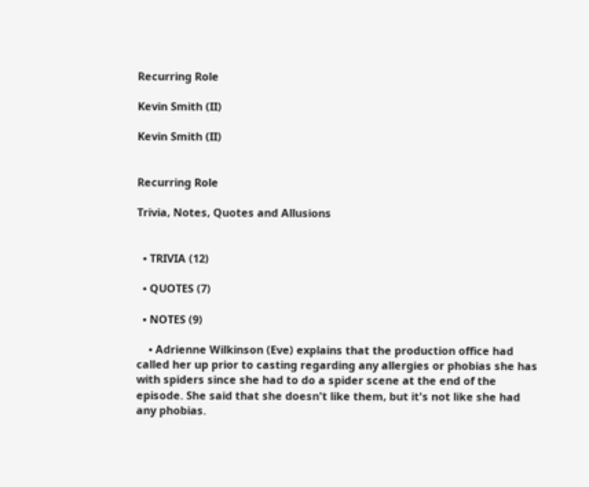Recurring Role

Kevin Smith (II)

Kevin Smith (II)


Recurring Role

Trivia, Notes, Quotes and Allusions


  • TRIVIA (12)

  • QUOTES (7)

  • NOTES (9)

    • Adrienne Wilkinson (Eve) explains that the production office had called her up prior to casting regarding any allergies or phobias she has with spiders since she had to do a spider scene at the end of the episode. She said that she doesn't like them, but it's not like she had any phobias.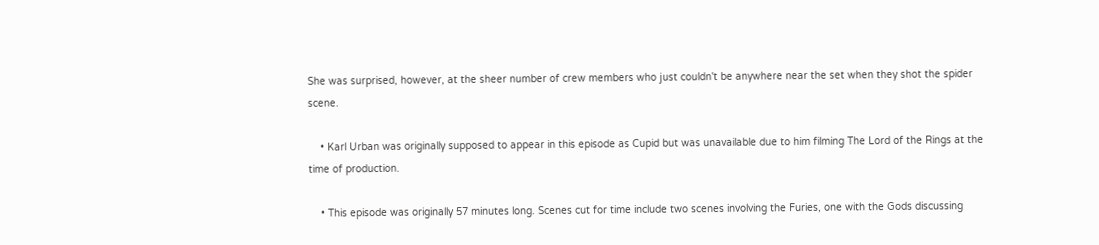She was surprised, however, at the sheer number of crew members who just couldn't be anywhere near the set when they shot the spider scene.

    • Karl Urban was originally supposed to appear in this episode as Cupid but was unavailable due to him filming The Lord of the Rings at the time of production.

    • This episode was originally 57 minutes long. Scenes cut for time include two scenes involving the Furies, one with the Gods discussing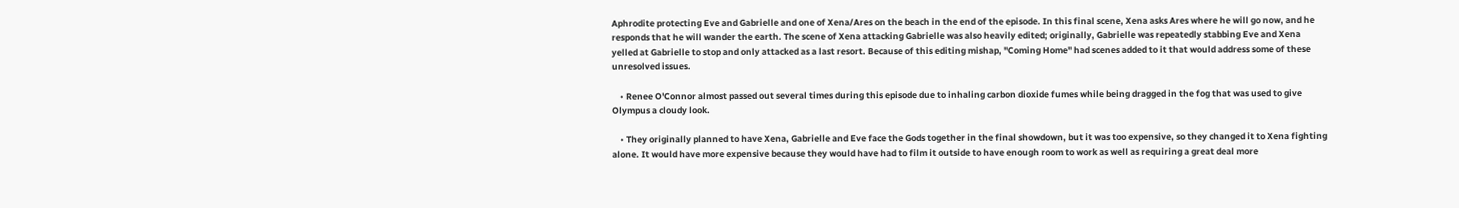Aphrodite protecting Eve and Gabrielle and one of Xena/Ares on the beach in the end of the episode. In this final scene, Xena asks Ares where he will go now, and he responds that he will wander the earth. The scene of Xena attacking Gabrielle was also heavily edited; originally, Gabrielle was repeatedly stabbing Eve and Xena yelled at Gabrielle to stop and only attacked as a last resort. Because of this editing mishap, "Coming Home" had scenes added to it that would address some of these unresolved issues.

    • Renee O'Connor almost passed out several times during this episode due to inhaling carbon dioxide fumes while being dragged in the fog that was used to give Olympus a cloudy look.

    • They originally planned to have Xena, Gabrielle and Eve face the Gods together in the final showdown, but it was too expensive, so they changed it to Xena fighting alone. It would have more expensive because they would have had to film it outside to have enough room to work as well as requiring a great deal more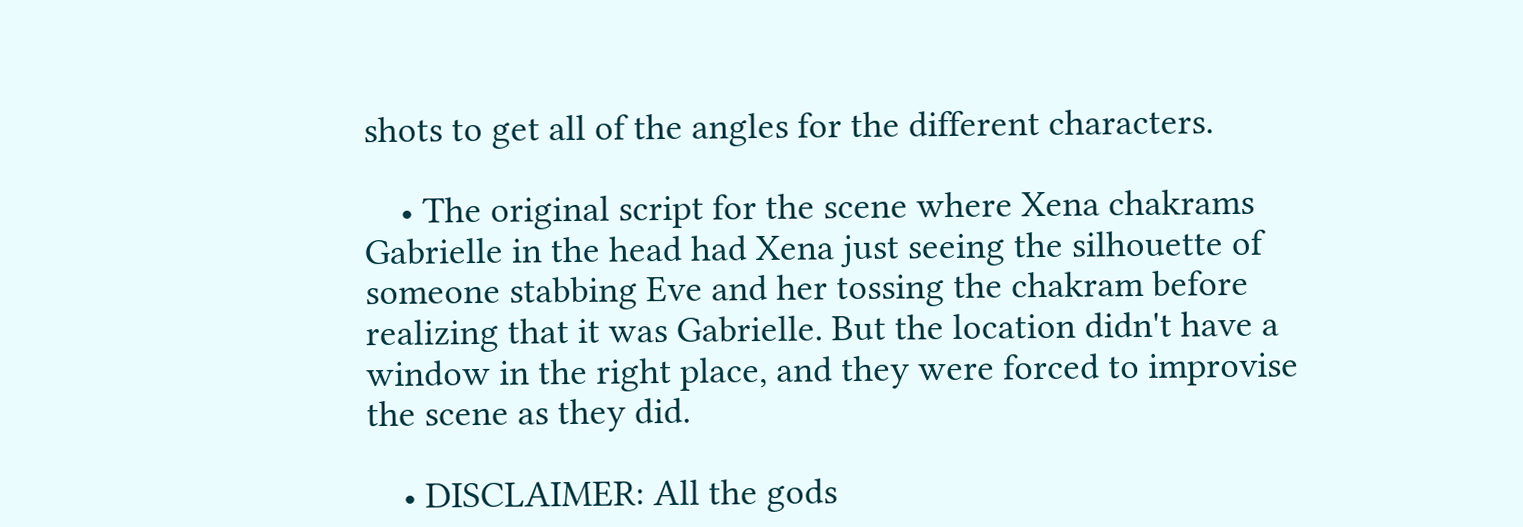shots to get all of the angles for the different characters.

    • The original script for the scene where Xena chakrams Gabrielle in the head had Xena just seeing the silhouette of someone stabbing Eve and her tossing the chakram before realizing that it was Gabrielle. But the location didn't have a window in the right place, and they were forced to improvise the scene as they did.

    • DISCLAIMER: All the gods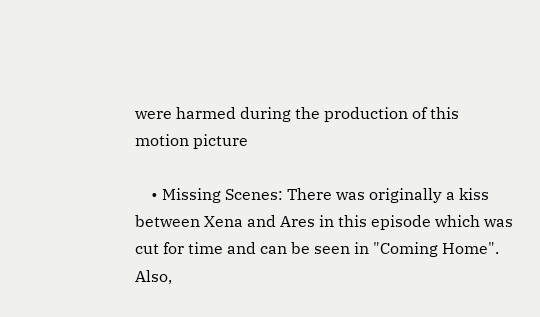were harmed during the production of this motion picture

    • Missing Scenes: There was originally a kiss between Xena and Ares in this episode which was cut for time and can be seen in "Coming Home". Also,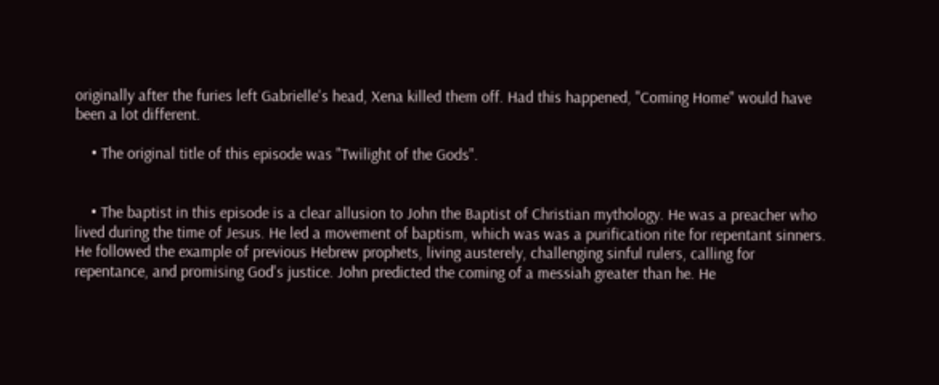originally after the furies left Gabrielle's head, Xena killed them off. Had this happened, "Coming Home" would have been a lot different.

    • The original title of this episode was "Twilight of the Gods".


    • The baptist in this episode is a clear allusion to John the Baptist of Christian mythology. He was a preacher who lived during the time of Jesus. He led a movement of baptism, which was was a purification rite for repentant sinners. He followed the example of previous Hebrew prophets, living austerely, challenging sinful rulers, calling for repentance, and promising God's justice. John predicted the coming of a messiah greater than he. He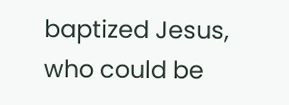baptized Jesus, who could be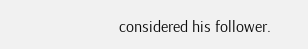considered his follower.